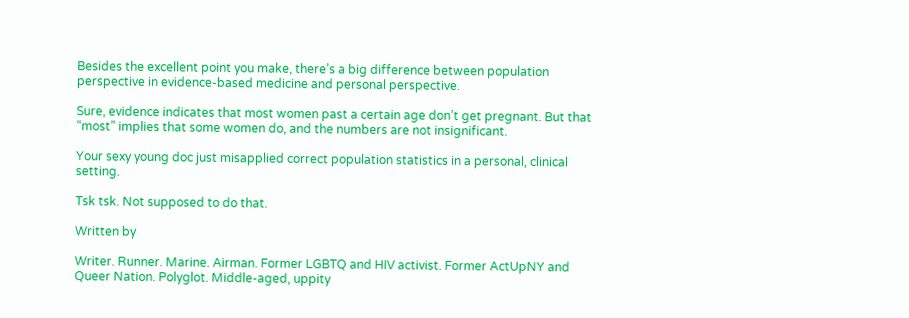Besides the excellent point you make, there’s a big difference between population perspective in evidence-based medicine and personal perspective.

Sure, evidence indicates that most women past a certain age don’t get pregnant. But that “most” implies that some women do, and the numbers are not insignificant.

Your sexy young doc just misapplied correct population statistics in a personal, clinical setting.

Tsk tsk. Not supposed to do that.

Written by

Writer. Runner. Marine. Airman. Former LGBTQ and HIV activist. Former ActUpNY and Queer Nation. Polyglot. Middle-aged, uppity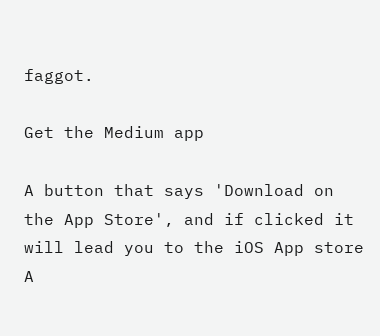faggot.

Get the Medium app

A button that says 'Download on the App Store', and if clicked it will lead you to the iOS App store
A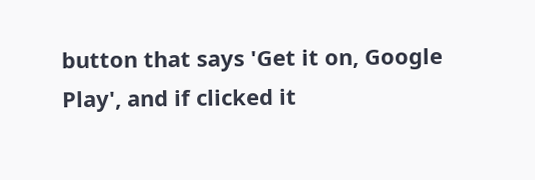button that says 'Get it on, Google Play', and if clicked it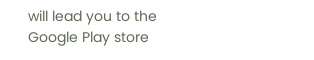will lead you to the Google Play store